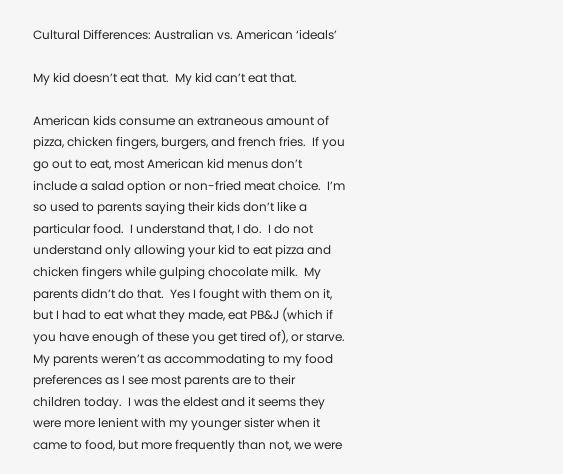Cultural Differences: Australian vs. American ‘ideals’

My kid doesn’t eat that.  My kid can’t eat that.

American kids consume an extraneous amount of pizza, chicken fingers, burgers, and french fries.  If you go out to eat, most American kid menus don’t include a salad option or non-fried meat choice.  I’m so used to parents saying their kids don’t like a particular food.  I understand that, I do.  I do not understand only allowing your kid to eat pizza and chicken fingers while gulping chocolate milk.  My parents didn’t do that.  Yes I fought with them on it, but I had to eat what they made, eat PB&J (which if you have enough of these you get tired of), or starve.  My parents weren’t as accommodating to my food preferences as I see most parents are to their children today.  I was the eldest and it seems they were more lenient with my younger sister when it came to food, but more frequently than not, we were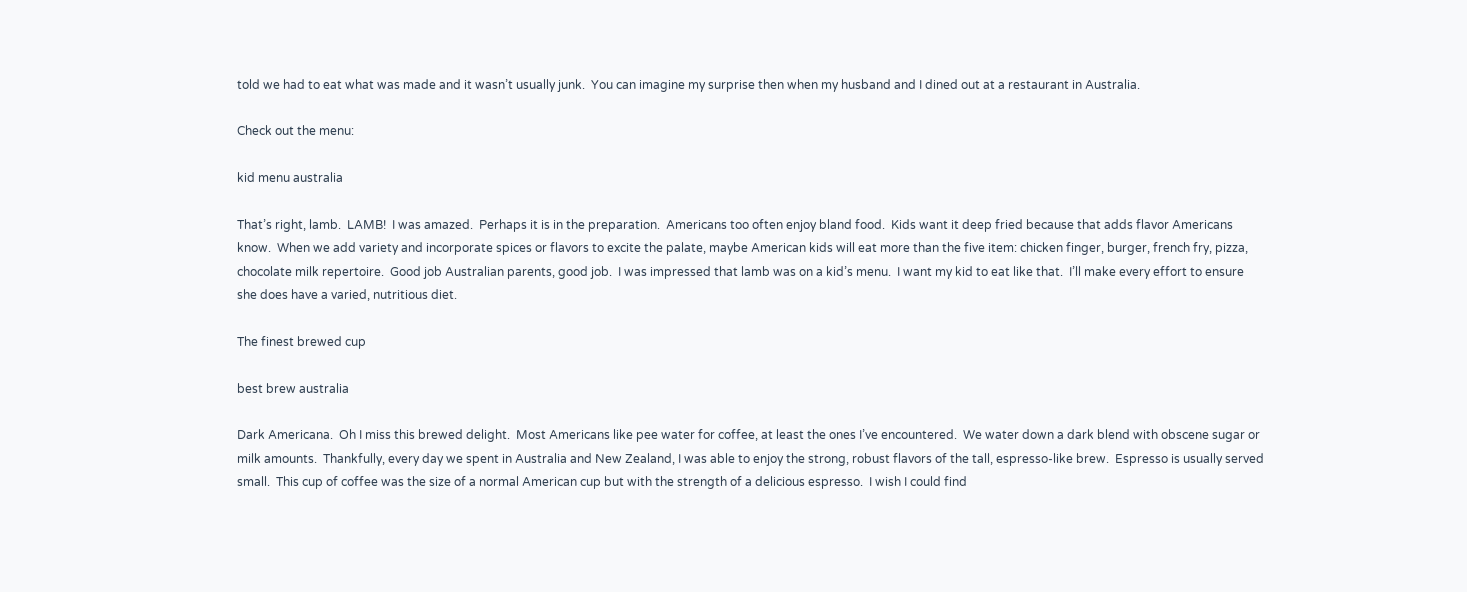told we had to eat what was made and it wasn’t usually junk.  You can imagine my surprise then when my husband and I dined out at a restaurant in Australia.

Check out the menu:

kid menu australia

That’s right, lamb.  LAMB!  I was amazed.  Perhaps it is in the preparation.  Americans too often enjoy bland food.  Kids want it deep fried because that adds flavor Americans know.  When we add variety and incorporate spices or flavors to excite the palate, maybe American kids will eat more than the five item: chicken finger, burger, french fry, pizza, chocolate milk repertoire.  Good job Australian parents, good job.  I was impressed that lamb was on a kid’s menu.  I want my kid to eat like that.  I’ll make every effort to ensure she does have a varied, nutritious diet.

The finest brewed cup

best brew australia

Dark Americana.  Oh I miss this brewed delight.  Most Americans like pee water for coffee, at least the ones I’ve encountered.  We water down a dark blend with obscene sugar or milk amounts.  Thankfully, every day we spent in Australia and New Zealand, I was able to enjoy the strong, robust flavors of the tall, espresso-like brew.  Espresso is usually served small.  This cup of coffee was the size of a normal American cup but with the strength of a delicious espresso.  I wish I could find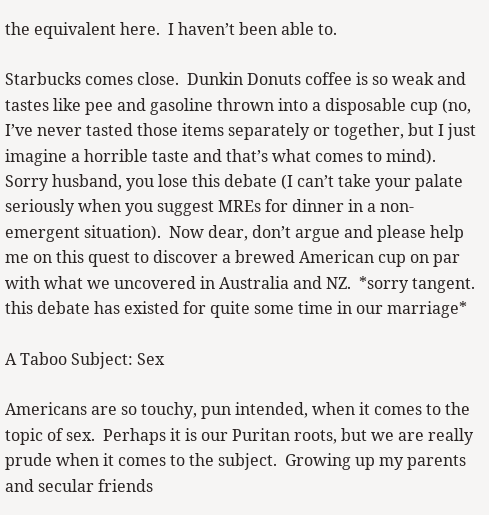the equivalent here.  I haven’t been able to.

Starbucks comes close.  Dunkin Donuts coffee is so weak and tastes like pee and gasoline thrown into a disposable cup (no, I’ve never tasted those items separately or together, but I just imagine a horrible taste and that’s what comes to mind).  Sorry husband, you lose this debate (I can’t take your palate seriously when you suggest MREs for dinner in a non-emergent situation).  Now dear, don’t argue and please help me on this quest to discover a brewed American cup on par with what we uncovered in Australia and NZ.  *sorry tangent.  this debate has existed for quite some time in our marriage*

A Taboo Subject: Sex

Americans are so touchy, pun intended, when it comes to the topic of sex.  Perhaps it is our Puritan roots, but we are really prude when it comes to the subject.  Growing up my parents and secular friends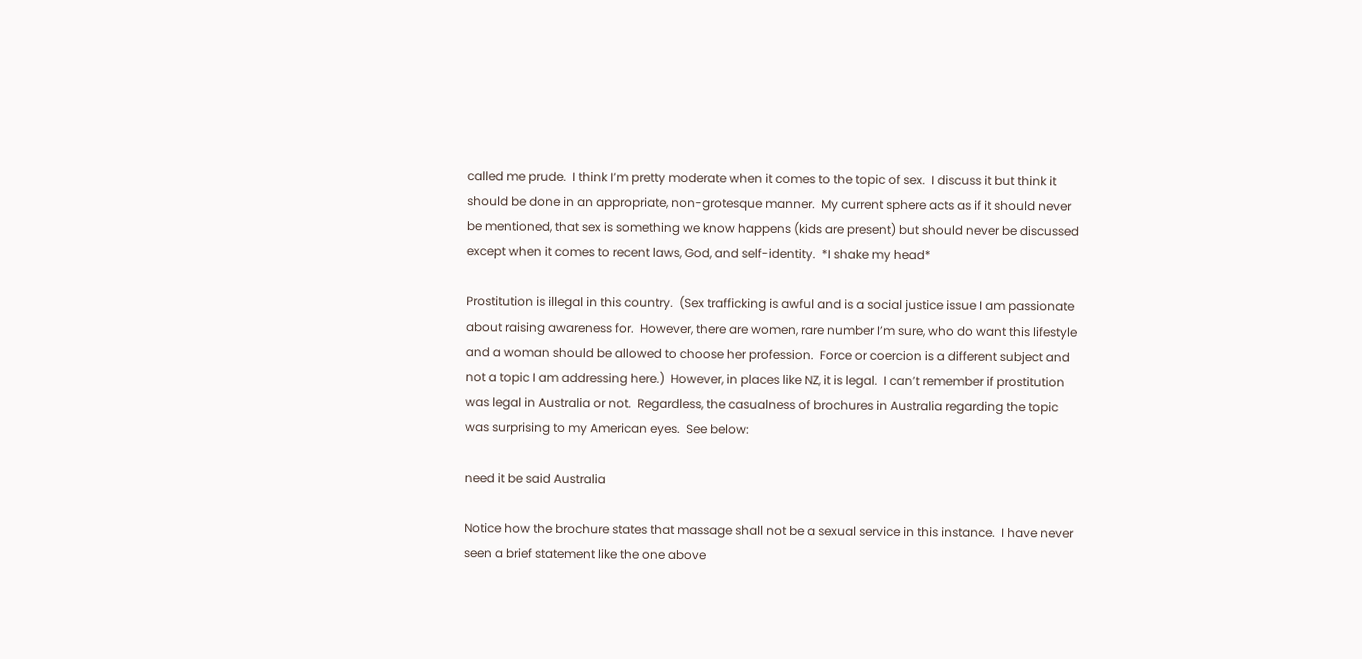called me prude.  I think I’m pretty moderate when it comes to the topic of sex.  I discuss it but think it should be done in an appropriate, non-grotesque manner.  My current sphere acts as if it should never be mentioned, that sex is something we know happens (kids are present) but should never be discussed except when it comes to recent laws, God, and self-identity.  *I shake my head*

Prostitution is illegal in this country.  (Sex trafficking is awful and is a social justice issue I am passionate about raising awareness for.  However, there are women, rare number I’m sure, who do want this lifestyle and a woman should be allowed to choose her profession.  Force or coercion is a different subject and not a topic I am addressing here.)  However, in places like NZ, it is legal.  I can’t remember if prostitution was legal in Australia or not.  Regardless, the casualness of brochures in Australia regarding the topic was surprising to my American eyes.  See below:

need it be said Australia

Notice how the brochure states that massage shall not be a sexual service in this instance.  I have never seen a brief statement like the one above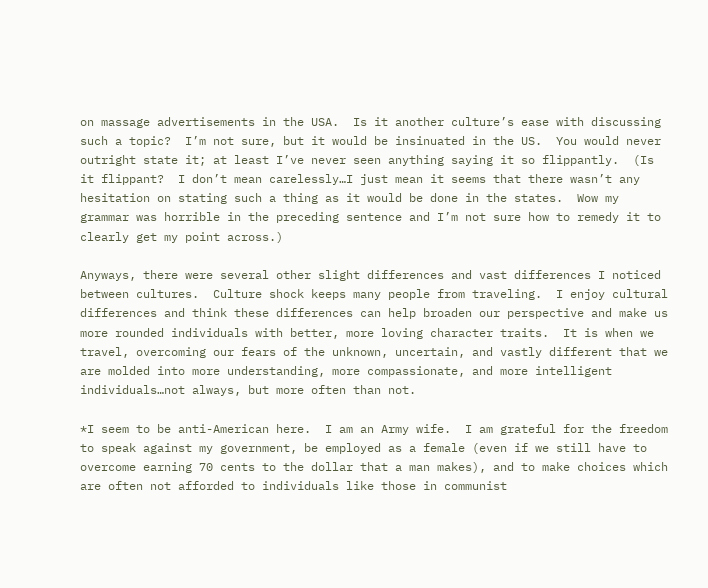on massage advertisements in the USA.  Is it another culture’s ease with discussing such a topic?  I’m not sure, but it would be insinuated in the US.  You would never outright state it; at least I’ve never seen anything saying it so flippantly.  (Is it flippant?  I don’t mean carelessly…I just mean it seems that there wasn’t any hesitation on stating such a thing as it would be done in the states.  Wow my grammar was horrible in the preceding sentence and I’m not sure how to remedy it to clearly get my point across.)

Anyways, there were several other slight differences and vast differences I noticed between cultures.  Culture shock keeps many people from traveling.  I enjoy cultural differences and think these differences can help broaden our perspective and make us more rounded individuals with better, more loving character traits.  It is when we travel, overcoming our fears of the unknown, uncertain, and vastly different that we are molded into more understanding, more compassionate, and more intelligent individuals…not always, but more often than not.

*I seem to be anti-American here.  I am an Army wife.  I am grateful for the freedom to speak against my government, be employed as a female (even if we still have to overcome earning 70 cents to the dollar that a man makes), and to make choices which are often not afforded to individuals like those in communist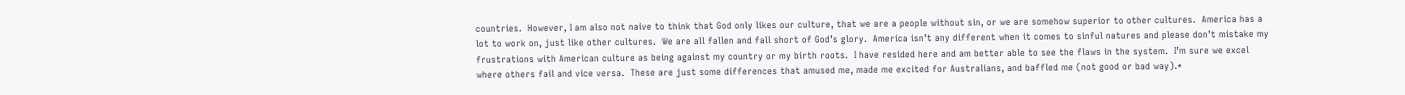countries.  However, I am also not naive to think that God only likes our culture, that we are a people without sin, or we are somehow superior to other cultures.  America has a lot to work on, just like other cultures.  We are all fallen and fall short of God’s glory.  America isn’t any different when it comes to sinful natures and please don’t mistake my frustrations with American culture as being against my country or my birth roots.  I have resided here and am better able to see the flaws in the system.  I’m sure we excel where others fail and vice versa.  These are just some differences that amused me, made me excited for Australians, and baffled me (not good or bad way).*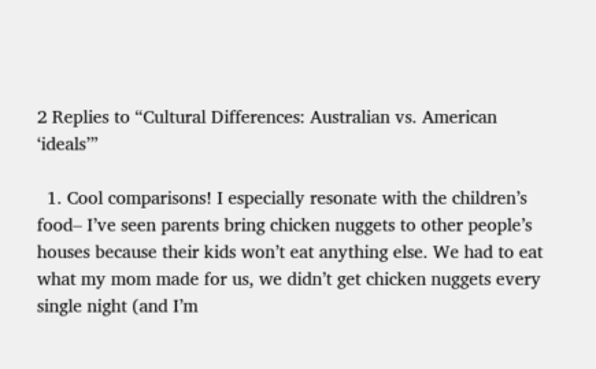2 Replies to “Cultural Differences: Australian vs. American ‘ideals’”

  1. Cool comparisons! I especially resonate with the children’s food– I’ve seen parents bring chicken nuggets to other people’s houses because their kids won’t eat anything else. We had to eat what my mom made for us, we didn’t get chicken nuggets every single night (and I’m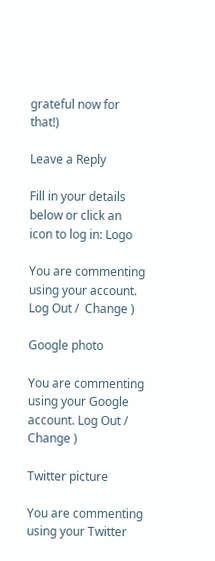grateful now for that!)

Leave a Reply

Fill in your details below or click an icon to log in: Logo

You are commenting using your account. Log Out /  Change )

Google photo

You are commenting using your Google account. Log Out /  Change )

Twitter picture

You are commenting using your Twitter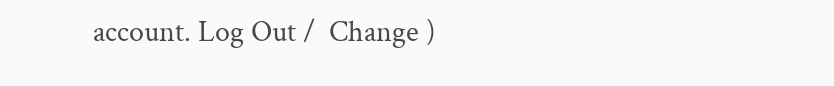account. Log Out /  Change )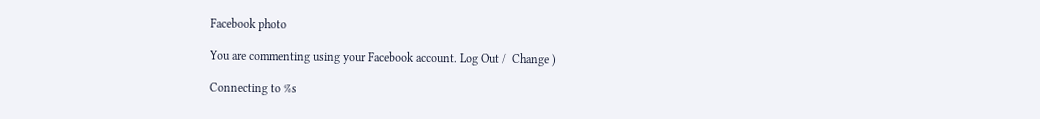Facebook photo

You are commenting using your Facebook account. Log Out /  Change )

Connecting to %s